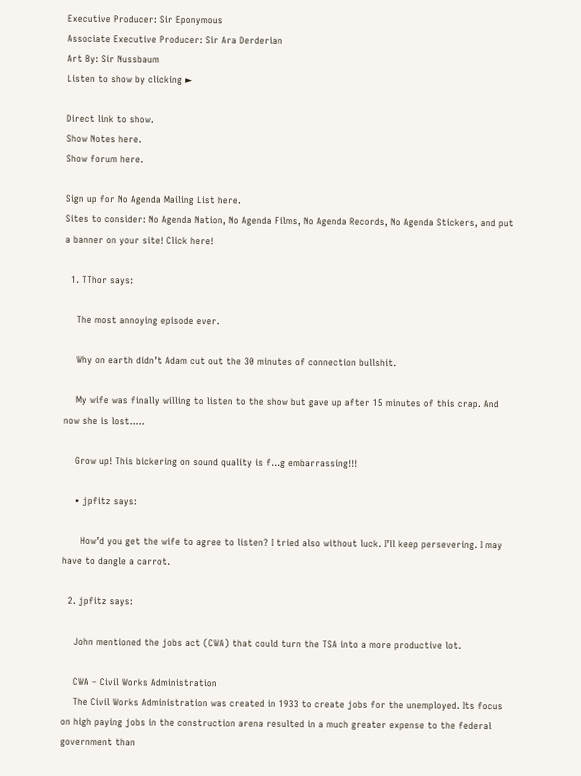Executive Producer: Sir Eponymous
Associate Executive Producer: Sir Ara Derderian
Art By: Sir Nussbaum
Listen to show by clicking ►

Direct link to show.
Show Notes here.
Show forum here.

Sign up for No Agenda Mailing List here.
Sites to consider: No Agenda Nation, No Agenda Films, No Agenda Records, No Agenda Stickers, and put a banner on your site! Click here!

  1. TThor says:

    The most annoying episode ever.

    Why on earth didn’t Adam cut out the 30 minutes of connection bullshit.

    My wife was finally willing to listen to the show but gave up after 15 minutes of this crap. And now she is lost…..

    Grow up! This bickering on sound quality is f…g embarrassing!!!

    • jpfitz says:

      How’d you get the wife to agree to listen? I tried also without luck. I’ll keep persevering. I may have to dangle a carrot.

  2. jpfitz says:

    John mentioned the jobs act (CWA) that could turn the TSA into a more productive lot.

    CWA – Civil Works Administration
    The Civil Works Administration was created in 1933 to create jobs for the unemployed. Its focus on high paying jobs in the construction arena resulted in a much greater expense to the federal government than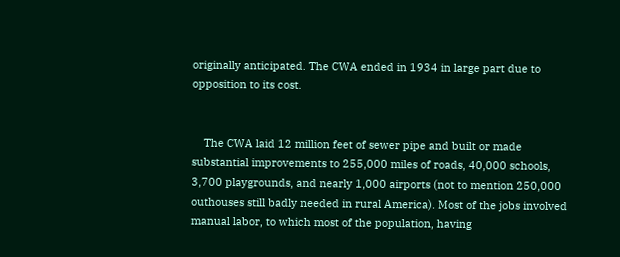originally anticipated. The CWA ended in 1934 in large part due to opposition to its cost.


    The CWA laid 12 million feet of sewer pipe and built or made substantial improvements to 255,000 miles of roads, 40,000 schools, 3,700 playgrounds, and nearly 1,000 airports (not to mention 250,000 outhouses still badly needed in rural America). Most of the jobs involved manual labor, to which most of the population, having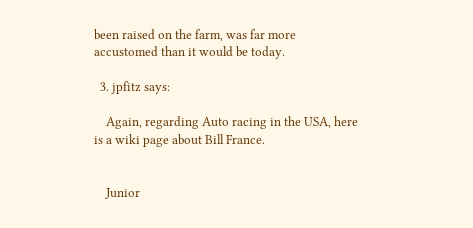been raised on the farm, was far more accustomed than it would be today.

  3. jpfitz says:

    Again, regarding Auto racing in the USA, here is a wiki page about Bill France.


    Junior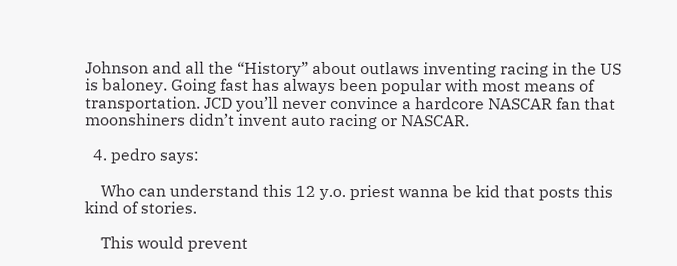Johnson and all the “History” about outlaws inventing racing in the US is baloney. Going fast has always been popular with most means of transportation. JCD you’ll never convince a hardcore NASCAR fan that moonshiners didn’t invent auto racing or NASCAR.

  4. pedro says:

    Who can understand this 12 y.o. priest wanna be kid that posts this kind of stories.

    This would prevent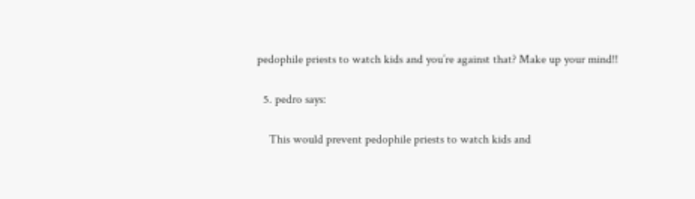pedophile priests to watch kids and you’re against that? Make up your mind!!

  5. pedro says:

    This would prevent pedophile priests to watch kids and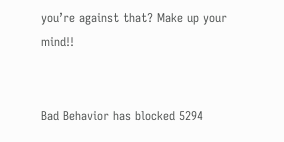you’re against that? Make up your mind!!


Bad Behavior has blocked 5294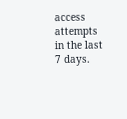access attempts in the last 7 days.